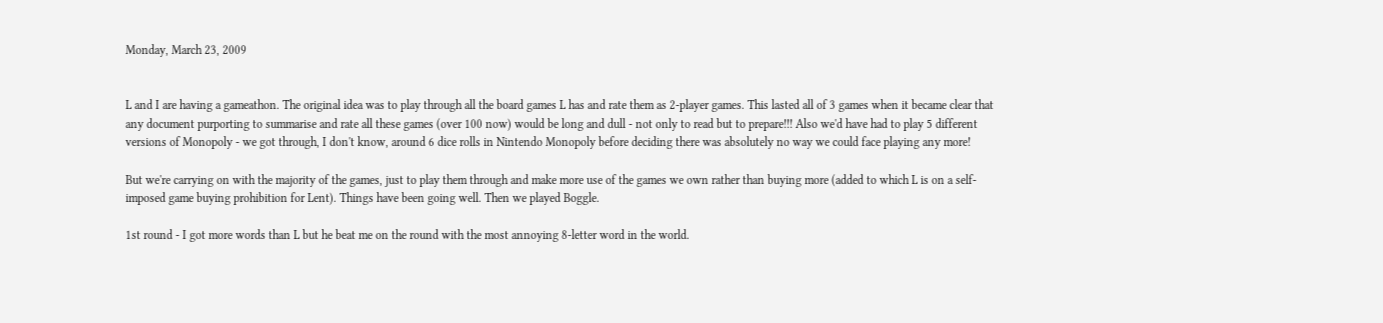Monday, March 23, 2009


L and I are having a gameathon. The original idea was to play through all the board games L has and rate them as 2-player games. This lasted all of 3 games when it became clear that any document purporting to summarise and rate all these games (over 100 now) would be long and dull - not only to read but to prepare!!! Also we'd have had to play 5 different versions of Monopoly - we got through, I don't know, around 6 dice rolls in Nintendo Monopoly before deciding there was absolutely no way we could face playing any more!

But we're carrying on with the majority of the games, just to play them through and make more use of the games we own rather than buying more (added to which L is on a self-imposed game buying prohibition for Lent). Things have been going well. Then we played Boggle.

1st round - I got more words than L but he beat me on the round with the most annoying 8-letter word in the world.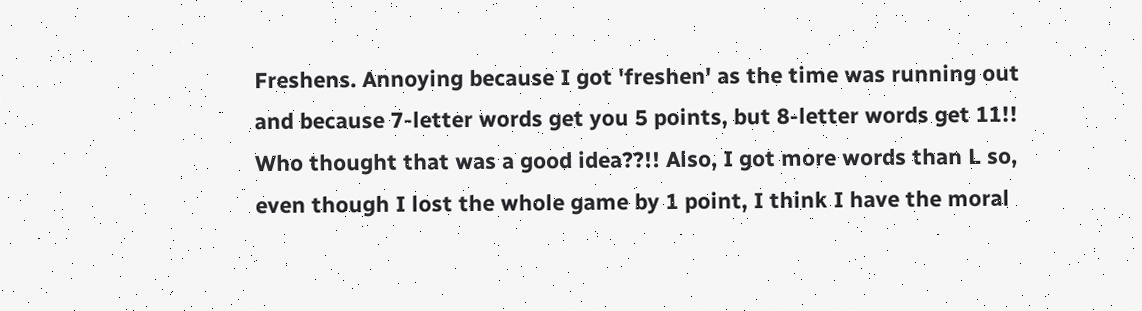Freshens. Annoying because I got 'freshen' as the time was running out and because 7-letter words get you 5 points, but 8-letter words get 11!! Who thought that was a good idea??!! Also, I got more words than L so, even though I lost the whole game by 1 point, I think I have the moral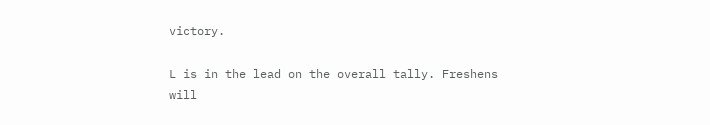victory.

L is in the lead on the overall tally. Freshens will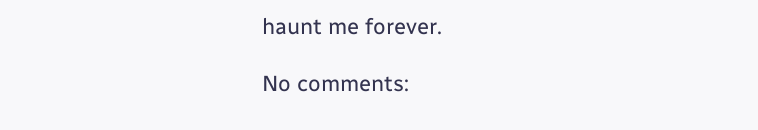haunt me forever.

No comments: